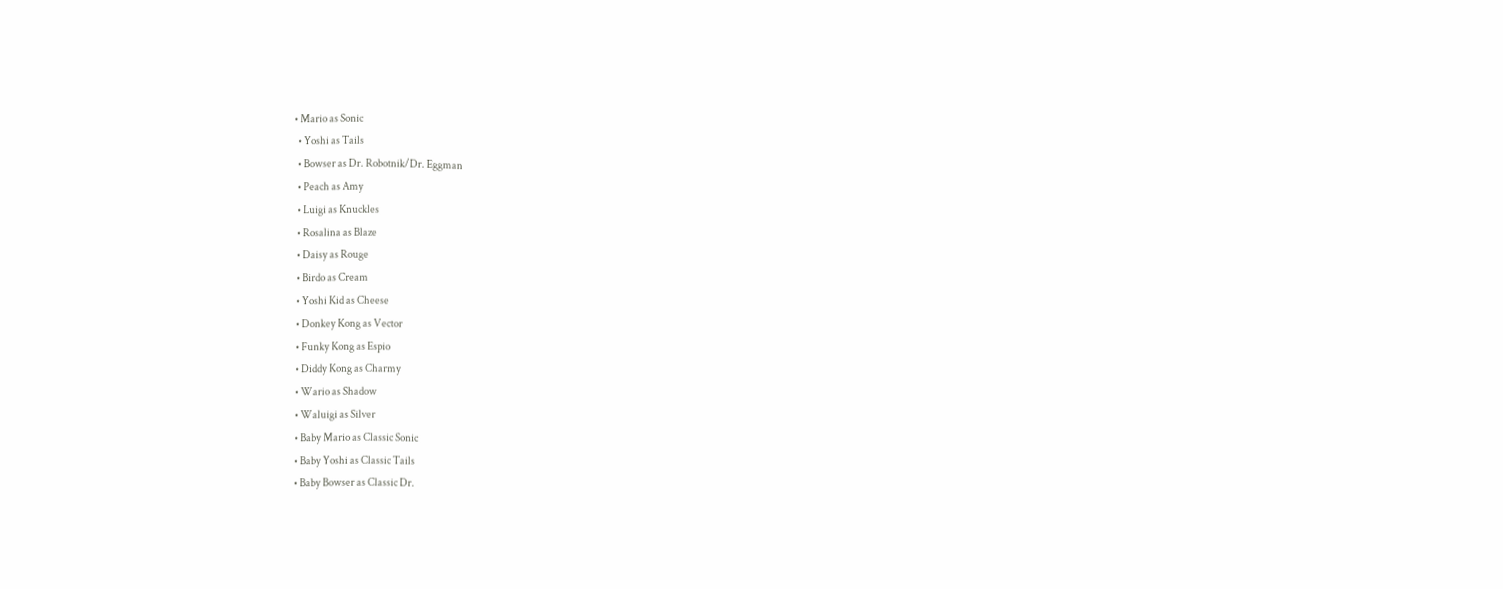• Mario as Sonic
  • Yoshi as Tails
  • Bowser as Dr. Robotnik/Dr. Eggman
  • Peach as Amy
  • Luigi as Knuckles
  • Rosalina as Blaze
  • Daisy as Rouge
  • Birdo as Cream
  • Yoshi Kid as Cheese
  • Donkey Kong as Vector
  • Funky Kong as Espio
  • Diddy Kong as Charmy
  • Wario as Shadow
  • Waluigi as Silver
  • Baby Mario as Classic Sonic
  • Baby Yoshi as Classic Tails
  • Baby Bowser as Classic Dr.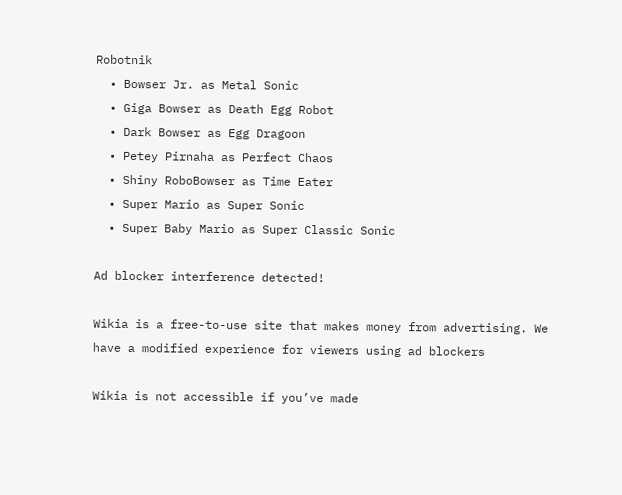Robotnik
  • Bowser Jr. as Metal Sonic
  • Giga Bowser as Death Egg Robot
  • Dark Bowser as Egg Dragoon
  • Petey Pirnaha as Perfect Chaos
  • Shiny RoboBowser as Time Eater
  • Super Mario as Super Sonic
  • Super Baby Mario as Super Classic Sonic

Ad blocker interference detected!

Wikia is a free-to-use site that makes money from advertising. We have a modified experience for viewers using ad blockers

Wikia is not accessible if you’ve made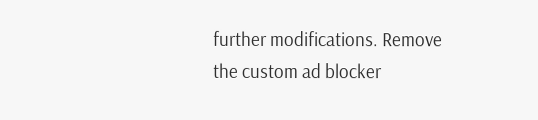further modifications. Remove the custom ad blocker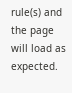rule(s) and the page will load as expected.